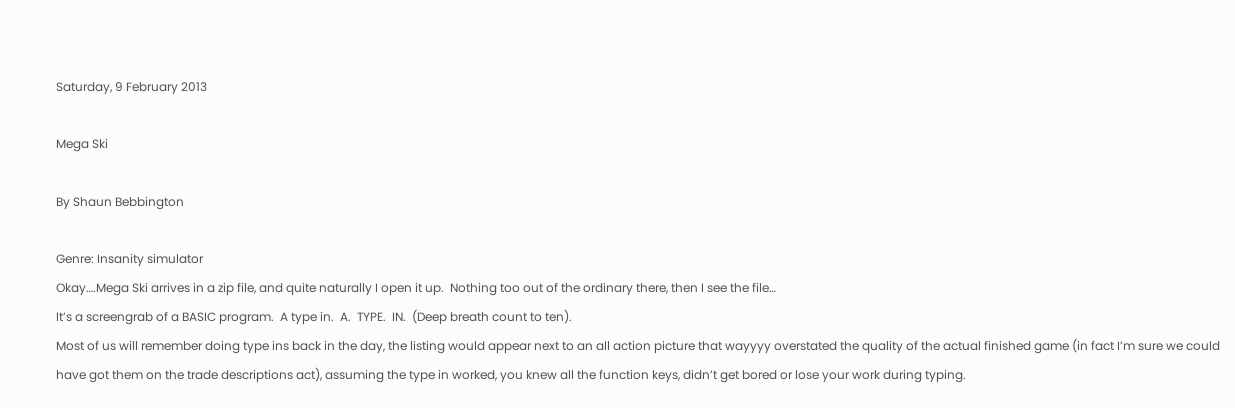Saturday, 9 February 2013

Mega Ski

By Shaun Bebbington

Genre: Insanity simulator
Okay….Mega Ski arrives in a zip file, and quite naturally I open it up.  Nothing too out of the ordinary there, then I see the file…
It’s a screengrab of a BASIC program.  A type in.  A.  TYPE.  IN.  (Deep breath count to ten).
Most of us will remember doing type ins back in the day, the listing would appear next to an all action picture that wayyyy overstated the quality of the actual finished game (in fact I’m sure we could have got them on the trade descriptions act), assuming the type in worked, you knew all the function keys, didn’t get bored or lose your work during typing.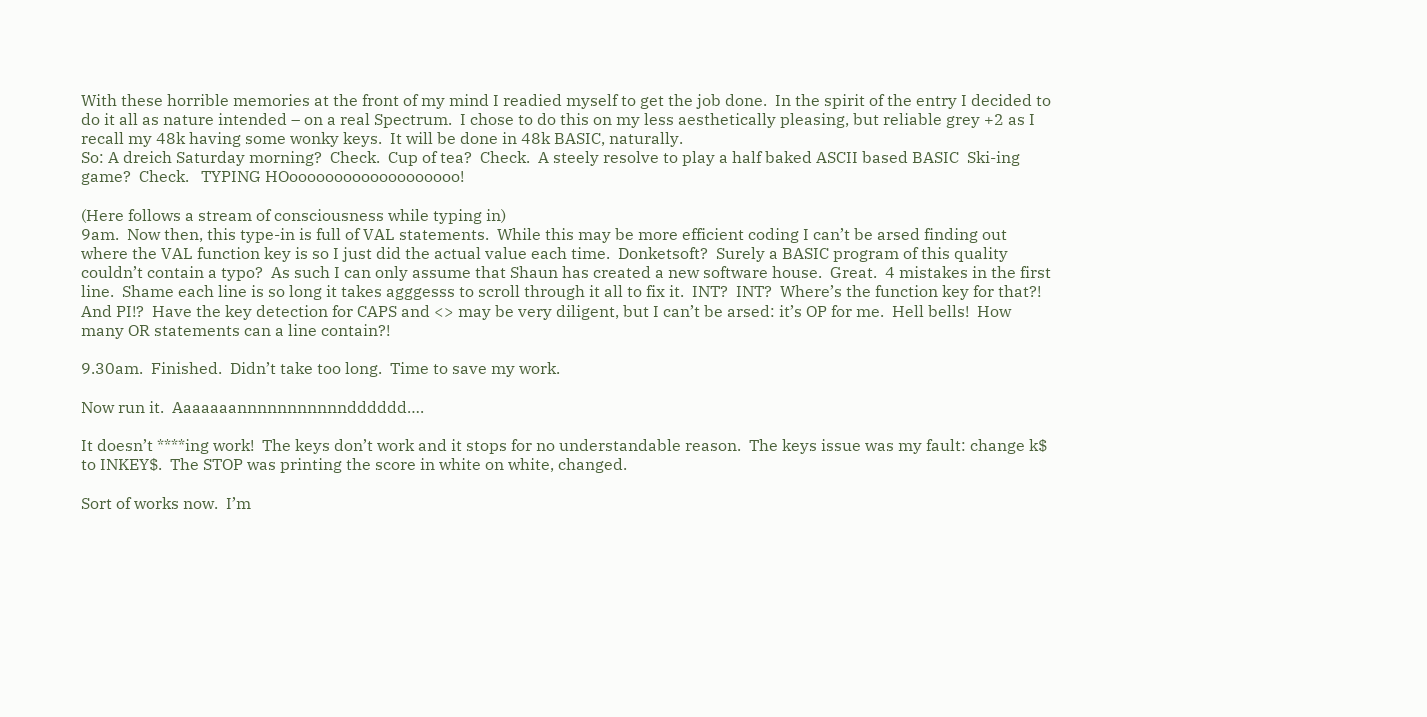With these horrible memories at the front of my mind I readied myself to get the job done.  In the spirit of the entry I decided to do it all as nature intended – on a real Spectrum.  I chose to do this on my less aesthetically pleasing, but reliable grey +2 as I recall my 48k having some wonky keys.  It will be done in 48k BASIC, naturally.
So: A dreich Saturday morning?  Check.  Cup of tea?  Check.  A steely resolve to play a half baked ASCII based BASIC  Ski-ing game?  Check.   TYPING HOooooooooooooooooooo!

(Here follows a stream of consciousness while typing in)
9am.  Now then, this type-in is full of VAL statements.  While this may be more efficient coding I can’t be arsed finding out where the VAL function key is so I just did the actual value each time.  Donketsoft?  Surely a BASIC program of this quality couldn’t contain a typo?  As such I can only assume that Shaun has created a new software house.  Great.  4 mistakes in the first line.  Shame each line is so long it takes agggesss to scroll through it all to fix it.  INT?  INT?  Where’s the function key for that?!  And PI!?  Have the key detection for CAPS and <> may be very diligent, but I can’t be arsed: it’s OP for me.  Hell bells!  How many OR statements can a line contain?!

9.30am.  Finished.  Didn’t take too long.  Time to save my work.

Now run it.  Aaaaaaannnnnnnnnnndddddd….

It doesn’t ****ing work!  The keys don’t work and it stops for no understandable reason.  The keys issue was my fault: change k$ to INKEY$.  The STOP was printing the score in white on white, changed.

Sort of works now.  I’m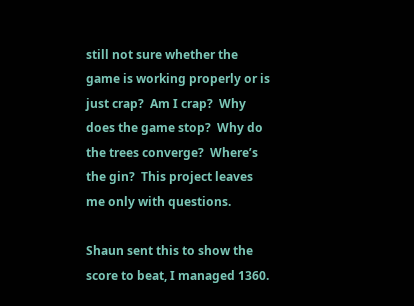still not sure whether the game is working properly or is just crap?  Am I crap?  Why does the game stop?  Why do the trees converge?  Where’s the gin?  This project leaves me only with questions.

Shaun sent this to show the score to beat, I managed 1360.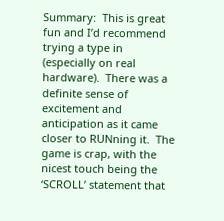Summary:  This is great fun and I’d recommend trying a type in (especially on real hardware).  There was a definite sense of excitement and anticipation as it came closer to RUNning it.  The game is crap, with the nicest touch being the ‘SCROLL’ statement that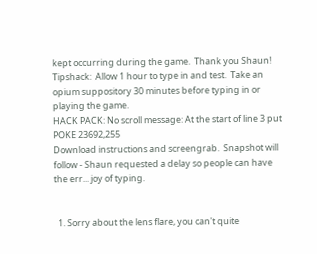kept occurring during the game.  Thank you Shaun!
Tipshack:  Allow 1 hour to type in and test.  Take an opium suppository 30 minutes before typing in or playing the game.
HACK PACK: No scroll message: At the start of line 3 put POKE 23692,255
Download instructions and screengrab.  Snapshot will follow - Shaun requested a delay so people can have the err... joy of typing.


  1. Sorry about the lens flare, you can't quite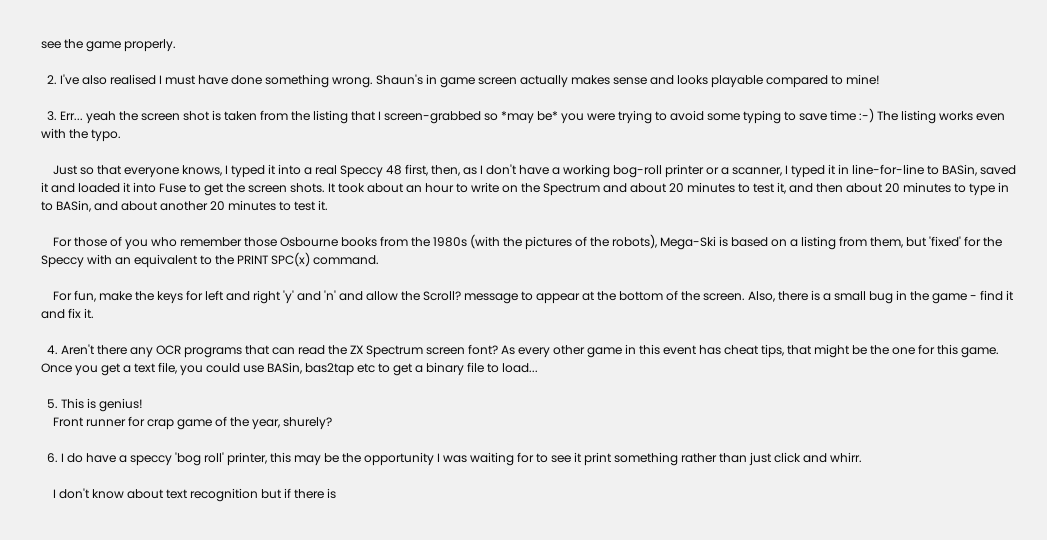see the game properly.

  2. I've also realised I must have done something wrong. Shaun's in game screen actually makes sense and looks playable compared to mine!

  3. Err... yeah the screen shot is taken from the listing that I screen-grabbed so *may be* you were trying to avoid some typing to save time :-) The listing works even with the typo.

    Just so that everyone knows, I typed it into a real Speccy 48 first, then, as I don't have a working bog-roll printer or a scanner, I typed it in line-for-line to BASin, saved it and loaded it into Fuse to get the screen shots. It took about an hour to write on the Spectrum and about 20 minutes to test it, and then about 20 minutes to type in to BASin, and about another 20 minutes to test it.

    For those of you who remember those Osbourne books from the 1980s (with the pictures of the robots), Mega-Ski is based on a listing from them, but 'fixed' for the Speccy with an equivalent to the PRINT SPC(x) command.

    For fun, make the keys for left and right 'y' and 'n' and allow the Scroll? message to appear at the bottom of the screen. Also, there is a small bug in the game - find it and fix it.

  4. Aren't there any OCR programs that can read the ZX Spectrum screen font? As every other game in this event has cheat tips, that might be the one for this game. Once you get a text file, you could use BASin, bas2tap etc to get a binary file to load...

  5. This is genius!
    Front runner for crap game of the year, shurely?

  6. I do have a speccy 'bog roll' printer, this may be the opportunity I was waiting for to see it print something rather than just click and whirr.

    I don't know about text recognition but if there is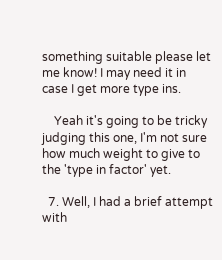something suitable please let me know! I may need it in case I get more type ins.

    Yeah it's going to be tricky judging this one, I'm not sure how much weight to give to the 'type in factor' yet.

  7. Well, I had a brief attempt with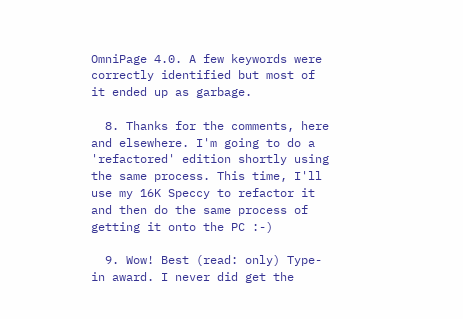OmniPage 4.0. A few keywords were correctly identified but most of it ended up as garbage.

  8. Thanks for the comments, here and elsewhere. I'm going to do a 'refactored' edition shortly using the same process. This time, I'll use my 16K Speccy to refactor it and then do the same process of getting it onto the PC :-)

  9. Wow! Best (read: only) Type-in award. I never did get the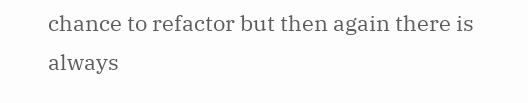chance to refactor but then again there is always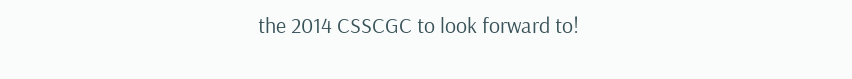the 2014 CSSCGC to look forward to!